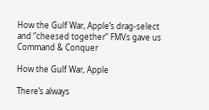How the Gulf War, Apple’s drag-select and “cheesed together” FMVs gave us Command & Conquer

How the Gulf War, Apple

There’s always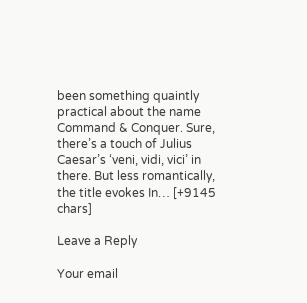been something quaintly practical about the name Command & Conquer. Sure, there’s a touch of Julius Caesar’s ‘veni, vidi, vici’ in there. But less romantically, the title evokes In… [+9145 chars]

Leave a Reply

Your email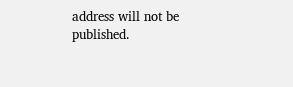address will not be published.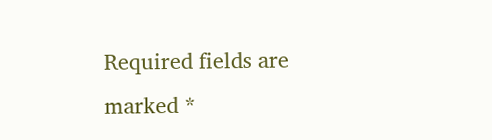Required fields are marked *